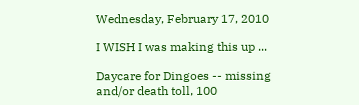Wednesday, February 17, 2010

I WISH I was making this up ...

Daycare for Dingoes -- missing and/or death toll, 100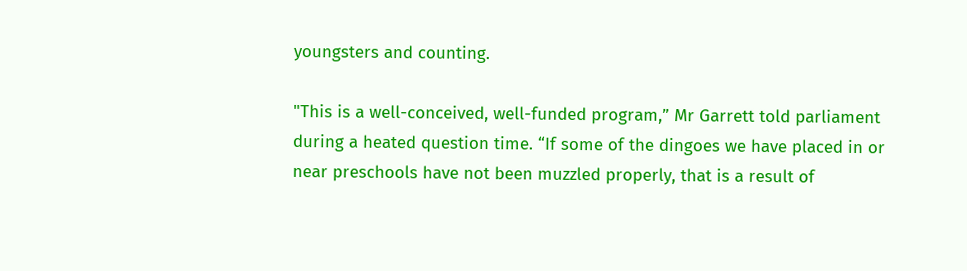youngsters and counting.

"This is a well-conceived, well-funded program,” Mr Garrett told parliament during a heated question time. “If some of the dingoes we have placed in or near preschools have not been muzzled properly, that is a result of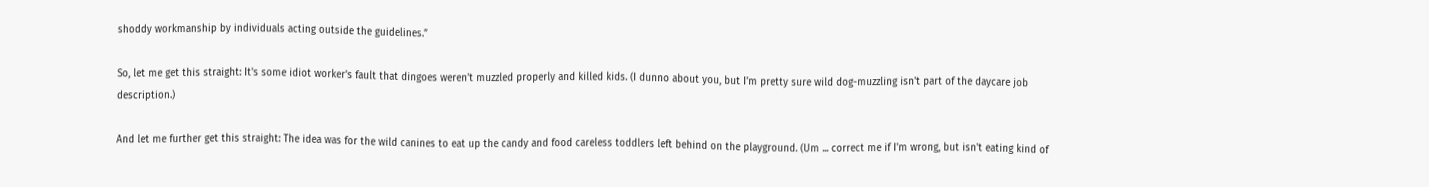shoddy workmanship by individuals acting outside the guidelines.”

So, let me get this straight: It's some idiot worker's fault that dingoes weren't muzzled properly and killed kids. (I dunno about you, but I'm pretty sure wild dog-muzzling isn't part of the daycare job description.)

And let me further get this straight: The idea was for the wild canines to eat up the candy and food careless toddlers left behind on the playground. (Um ... correct me if I'm wrong, but isn't eating kind of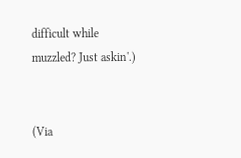difficult while muzzled? Just askin'.)


(Via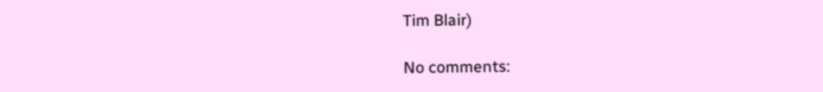Tim Blair)

No comments: